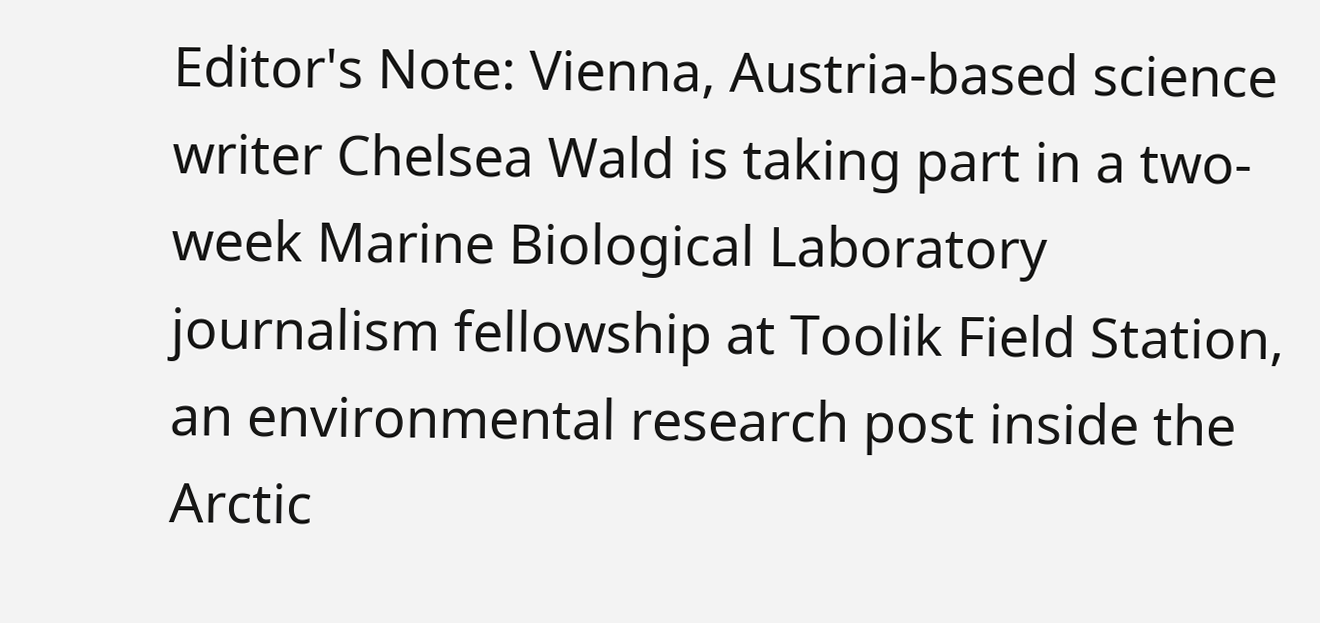Editor's Note: Vienna, Austria-based science writer Chelsea Wald is taking part in a two-week Marine Biological Laboratory journalism fellowship at Toolik Field Station, an environmental research post inside the Arctic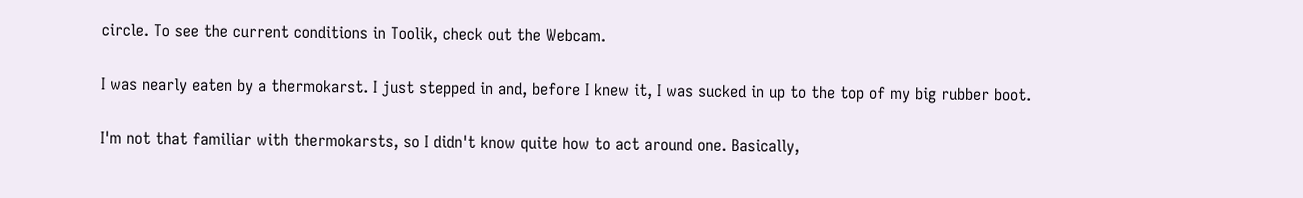circle. To see the current conditions in Toolik, check out the Webcam.

I was nearly eaten by a thermokarst. I just stepped in and, before I knew it, I was sucked in up to the top of my big rubber boot.

I'm not that familiar with thermokarsts, so I didn't know quite how to act around one. Basically,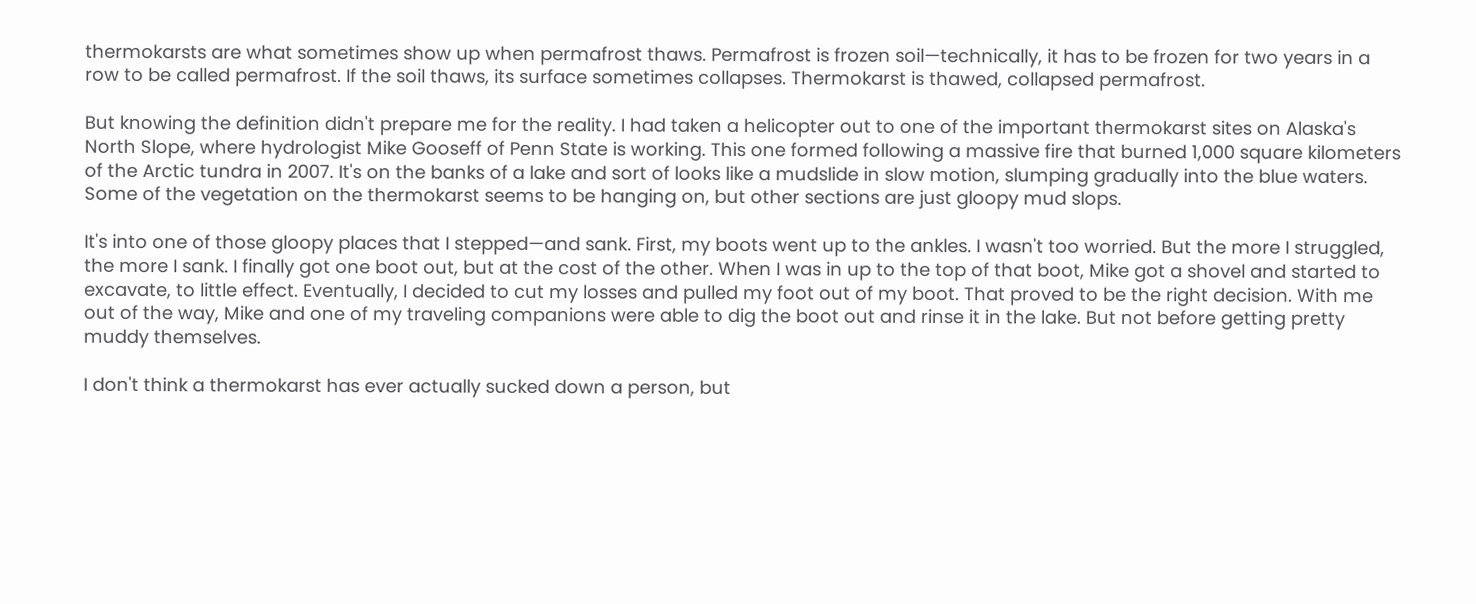thermokarsts are what sometimes show up when permafrost thaws. Permafrost is frozen soil—technically, it has to be frozen for two years in a row to be called permafrost. If the soil thaws, its surface sometimes collapses. Thermokarst is thawed, collapsed permafrost.

But knowing the definition didn't prepare me for the reality. I had taken a helicopter out to one of the important thermokarst sites on Alaska's North Slope, where hydrologist Mike Gooseff of Penn State is working. This one formed following a massive fire that burned 1,000 square kilometers of the Arctic tundra in 2007. It's on the banks of a lake and sort of looks like a mudslide in slow motion, slumping gradually into the blue waters. Some of the vegetation on the thermokarst seems to be hanging on, but other sections are just gloopy mud slops.

It's into one of those gloopy places that I stepped—and sank. First, my boots went up to the ankles. I wasn't too worried. But the more I struggled, the more I sank. I finally got one boot out, but at the cost of the other. When I was in up to the top of that boot, Mike got a shovel and started to excavate, to little effect. Eventually, I decided to cut my losses and pulled my foot out of my boot. That proved to be the right decision. With me out of the way, Mike and one of my traveling companions were able to dig the boot out and rinse it in the lake. But not before getting pretty muddy themselves.

I don't think a thermokarst has ever actually sucked down a person, but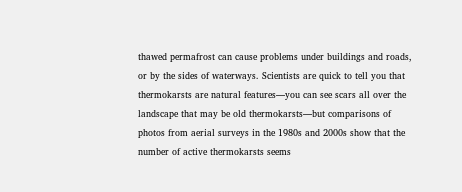thawed permafrost can cause problems under buildings and roads, or by the sides of waterways. Scientists are quick to tell you that thermokarsts are natural features—you can see scars all over the landscape that may be old thermokarsts—but comparisons of photos from aerial surveys in the 1980s and 2000s show that the number of active thermokarsts seems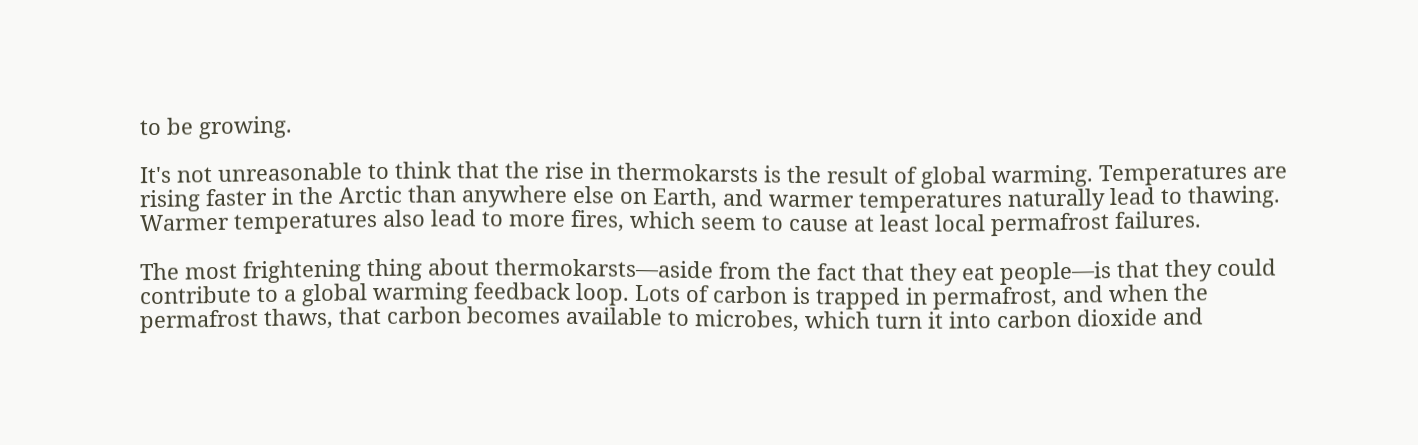to be growing.

It's not unreasonable to think that the rise in thermokarsts is the result of global warming. Temperatures are rising faster in the Arctic than anywhere else on Earth, and warmer temperatures naturally lead to thawing. Warmer temperatures also lead to more fires, which seem to cause at least local permafrost failures.

The most frightening thing about thermokarsts—aside from the fact that they eat people—is that they could contribute to a global warming feedback loop. Lots of carbon is trapped in permafrost, and when the permafrost thaws, that carbon becomes available to microbes, which turn it into carbon dioxide and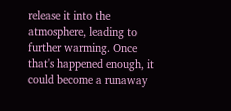release it into the atmosphere, leading to further warming. Once that's happened enough, it could become a runaway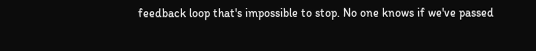feedback loop that's impossible to stop. No one knows if we've passed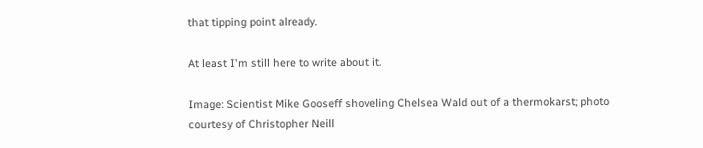that tipping point already.

At least I'm still here to write about it.

Image: Scientist Mike Gooseff shoveling Chelsea Wald out of a thermokarst; photo courtesy of Christopher Neill